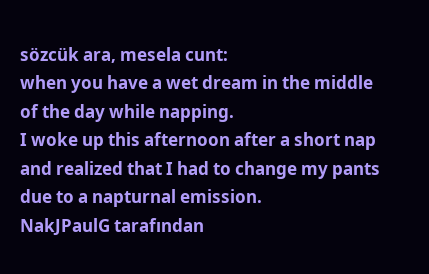sözcük ara, mesela cunt:
when you have a wet dream in the middle of the day while napping.
I woke up this afternoon after a short nap and realized that I had to change my pants due to a napturnal emission.
NakJPaulG tarafından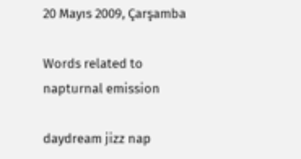20 Mayıs 2009, Çarşamba

Words related to napturnal emission

daydream jizz nap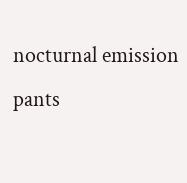nocturnal emission pants